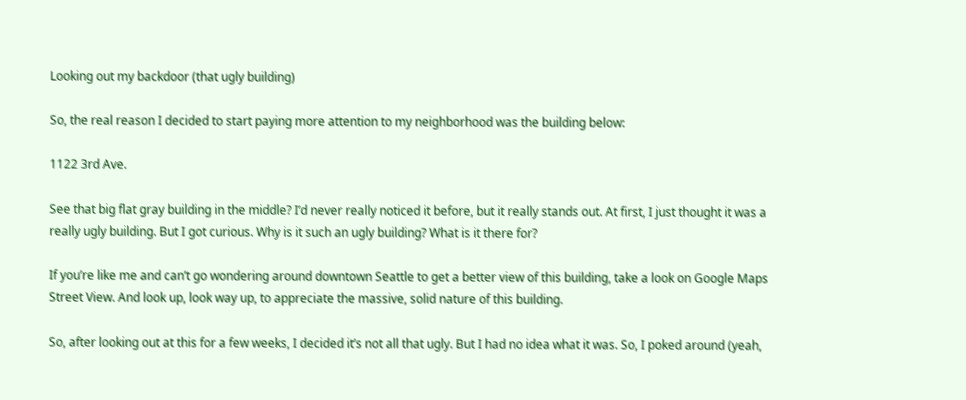Looking out my backdoor (that ugly building)

So, the real reason I decided to start paying more attention to my neighborhood was the building below:

1122 3rd Ave.

See that big flat gray building in the middle? I’d never really noticed it before, but it really stands out. At first, I just thought it was a really ugly building. But I got curious. Why is it such an ugly building? What is it there for?

If you’re like me and can’t go wondering around downtown Seattle to get a better view of this building, take a look on Google Maps Street View. And look up, look way up, to appreciate the massive, solid nature of this building.

So, after looking out at this for a few weeks, I decided it’s not all that ugly. But I had no idea what it was. So, I poked around (yeah,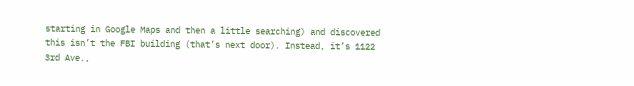starting in Google Maps and then a little searching) and discovered this isn’t the FBI building (that’s next door). Instead, it’s 1122 3rd Ave.,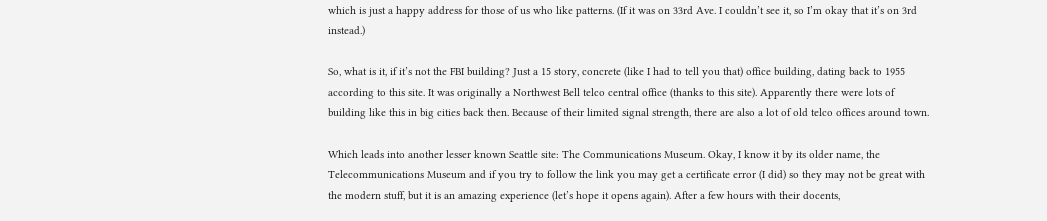which is just a happy address for those of us who like patterns. (If it was on 33rd Ave. I couldn’t see it, so I’m okay that it’s on 3rd instead.)

So, what is it, if it’s not the FBI building? Just a 15 story, concrete (like I had to tell you that) office building, dating back to 1955 according to this site. It was originally a Northwest Bell telco central office (thanks to this site). Apparently there were lots of building like this in big cities back then. Because of their limited signal strength, there are also a lot of old telco offices around town.

Which leads into another lesser known Seattle site: The Communications Museum. Okay, I know it by its older name, the Telecommunications Museum and if you try to follow the link you may get a certificate error (I did) so they may not be great with the modern stuff, but it is an amazing experience (let’s hope it opens again). After a few hours with their docents,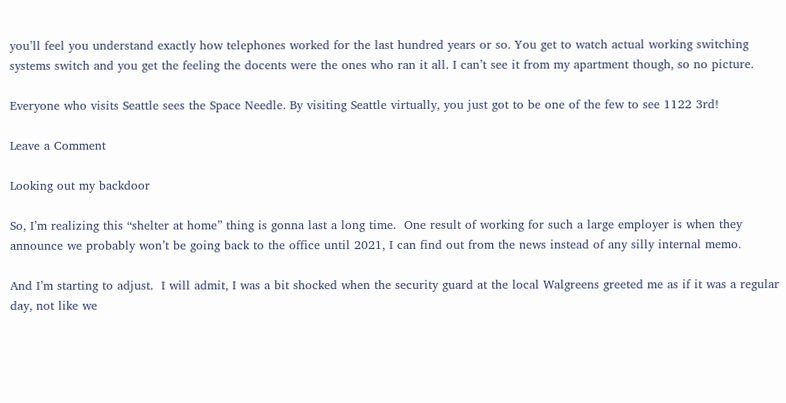you’ll feel you understand exactly how telephones worked for the last hundred years or so. You get to watch actual working switching systems switch and you get the feeling the docents were the ones who ran it all. I can’t see it from my apartment though, so no picture.

Everyone who visits Seattle sees the Space Needle. By visiting Seattle virtually, you just got to be one of the few to see 1122 3rd!

Leave a Comment

Looking out my backdoor

So, I’m realizing this “shelter at home” thing is gonna last a long time.  One result of working for such a large employer is when they announce we probably won’t be going back to the office until 2021, I can find out from the news instead of any silly internal memo.

And I’m starting to adjust.  I will admit, I was a bit shocked when the security guard at the local Walgreens greeted me as if it was a regular day, not like we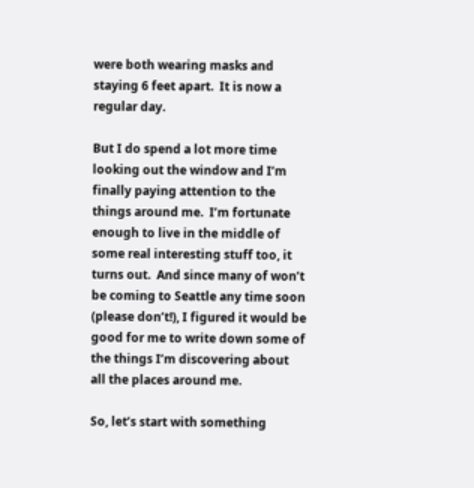were both wearing masks and staying 6 feet apart.  It is now a regular day.

But I do spend a lot more time looking out the window and I’m finally paying attention to the things around me.  I’m fortunate enough to live in the middle of some real interesting stuff too, it turns out.  And since many of won’t be coming to Seattle any time soon (please don’t!), I figured it would be good for me to write down some of the things I’m discovering about all the places around me.

So, let’s start with something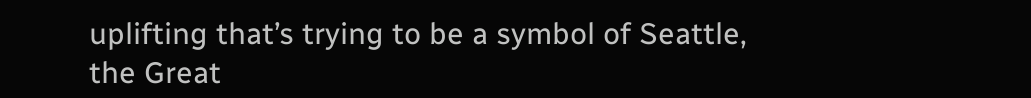uplifting that’s trying to be a symbol of Seattle, the Great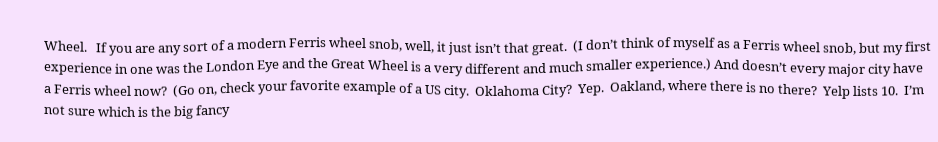Wheel.   If you are any sort of a modern Ferris wheel snob, well, it just isn’t that great.  (I don’t think of myself as a Ferris wheel snob, but my first experience in one was the London Eye and the Great Wheel is a very different and much smaller experience.) And doesn’t every major city have a Ferris wheel now?  (Go on, check your favorite example of a US city.  Oklahoma City?  Yep.  Oakland, where there is no there?  Yelp lists 10.  I’m not sure which is the big fancy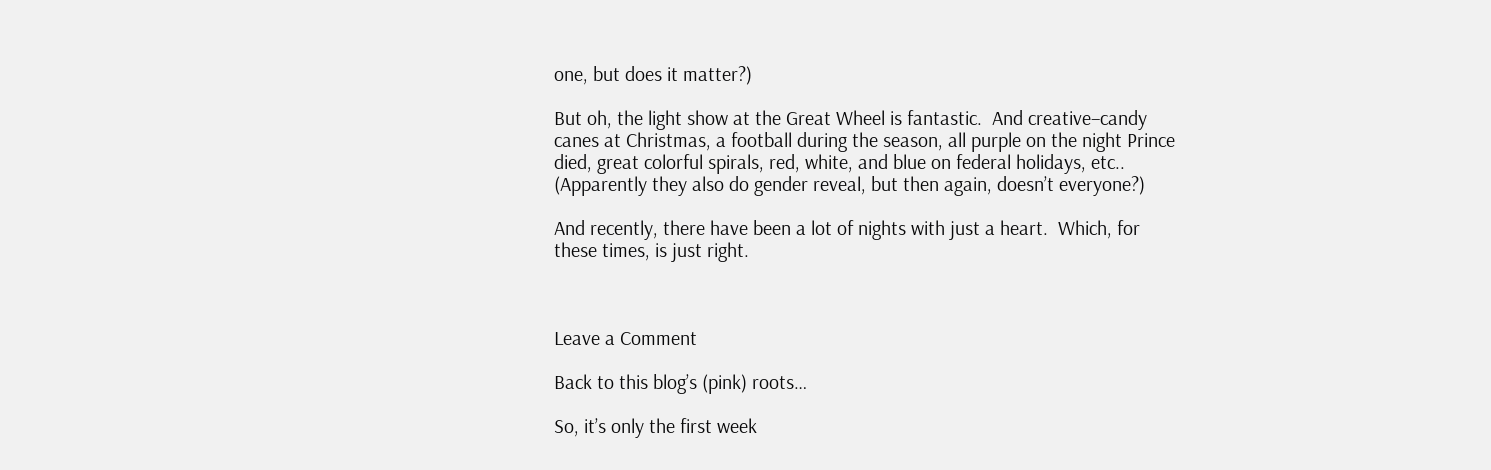one, but does it matter?)

But oh, the light show at the Great Wheel is fantastic.  And creative–candy canes at Christmas, a football during the season, all purple on the night Prince died, great colorful spirals, red, white, and blue on federal holidays, etc.. (Apparently they also do gender reveal, but then again, doesn’t everyone?)

And recently, there have been a lot of nights with just a heart.  Which, for these times, is just right.



Leave a Comment

Back to this blog’s (pink) roots…

So, it’s only the first week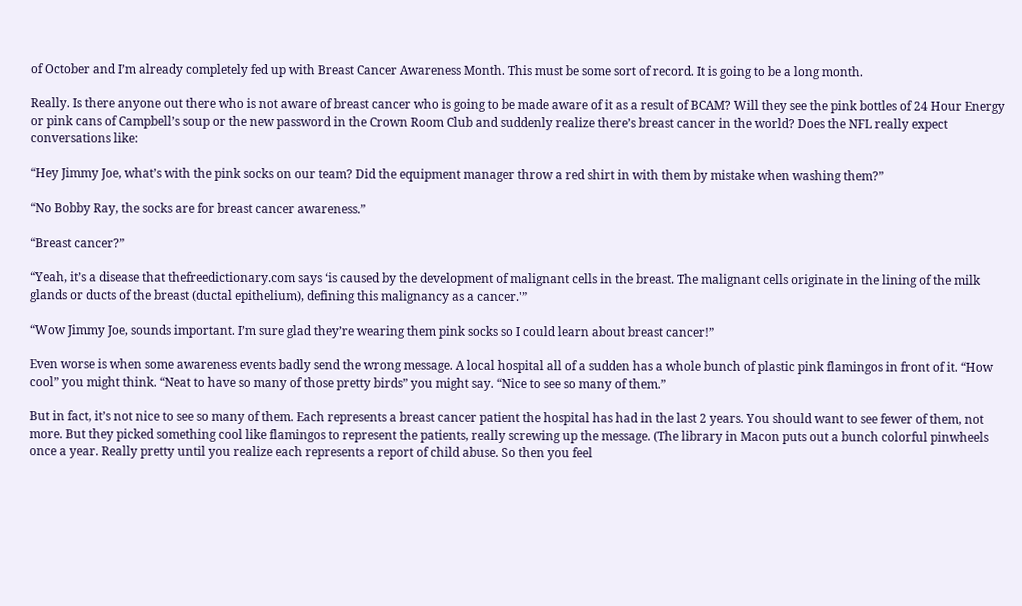of October and I’m already completely fed up with Breast Cancer Awareness Month. This must be some sort of record. It is going to be a long month.

Really. Is there anyone out there who is not aware of breast cancer who is going to be made aware of it as a result of BCAM? Will they see the pink bottles of 24 Hour Energy or pink cans of Campbell’s soup or the new password in the Crown Room Club and suddenly realize there’s breast cancer in the world? Does the NFL really expect conversations like:

“Hey Jimmy Joe, what’s with the pink socks on our team? Did the equipment manager throw a red shirt in with them by mistake when washing them?”

“No Bobby Ray, the socks are for breast cancer awareness.”

“Breast cancer?”

“Yeah, it’s a disease that thefreedictionary.com says ‘is caused by the development of malignant cells in the breast. The malignant cells originate in the lining of the milk glands or ducts of the breast (ductal epithelium), defining this malignancy as a cancer.'”

“Wow Jimmy Joe, sounds important. I’m sure glad they’re wearing them pink socks so I could learn about breast cancer!”

Even worse is when some awareness events badly send the wrong message. A local hospital all of a sudden has a whole bunch of plastic pink flamingos in front of it. “How cool” you might think. “Neat to have so many of those pretty birds” you might say. “Nice to see so many of them.”

But in fact, it’s not nice to see so many of them. Each represents a breast cancer patient the hospital has had in the last 2 years. You should want to see fewer of them, not more. But they picked something cool like flamingos to represent the patients, really screwing up the message. (The library in Macon puts out a bunch colorful pinwheels once a year. Really pretty until you realize each represents a report of child abuse. So then you feel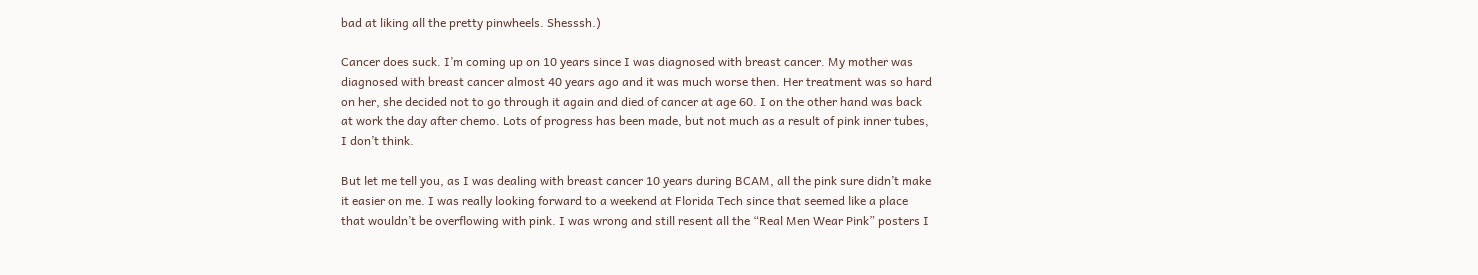bad at liking all the pretty pinwheels. Shesssh.)

Cancer does suck. I’m coming up on 10 years since I was diagnosed with breast cancer. My mother was diagnosed with breast cancer almost 40 years ago and it was much worse then. Her treatment was so hard on her, she decided not to go through it again and died of cancer at age 60. I on the other hand was back at work the day after chemo. Lots of progress has been made, but not much as a result of pink inner tubes, I don’t think.

But let me tell you, as I was dealing with breast cancer 10 years during BCAM, all the pink sure didn’t make it easier on me. I was really looking forward to a weekend at Florida Tech since that seemed like a place that wouldn’t be overflowing with pink. I was wrong and still resent all the “Real Men Wear Pink” posters I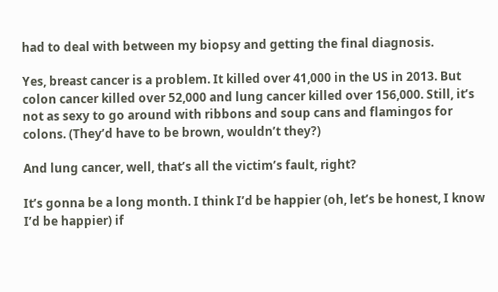had to deal with between my biopsy and getting the final diagnosis.

Yes, breast cancer is a problem. It killed over 41,000 in the US in 2013. But colon cancer killed over 52,000 and lung cancer killed over 156,000. Still, it’s not as sexy to go around with ribbons and soup cans and flamingos for colons. (They’d have to be brown, wouldn’t they?)

And lung cancer, well, that’s all the victim’s fault, right?

It’s gonna be a long month. I think I’d be happier (oh, let’s be honest, I know I’d be happier) if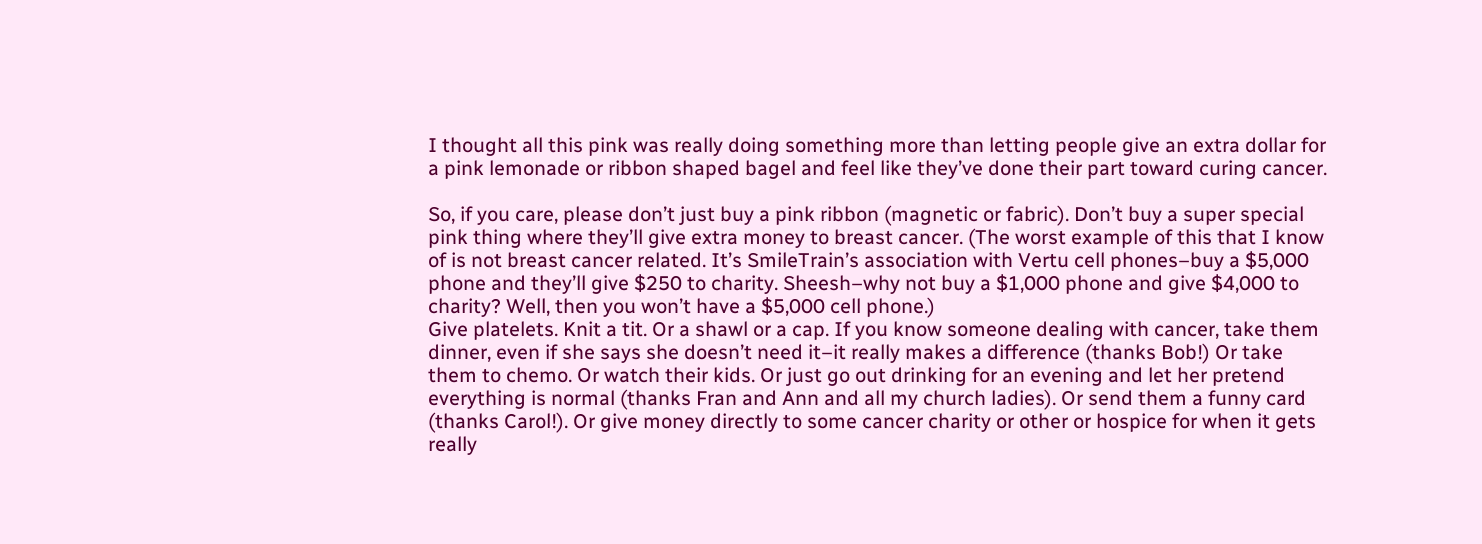I thought all this pink was really doing something more than letting people give an extra dollar for a pink lemonade or ribbon shaped bagel and feel like they’ve done their part toward curing cancer.

So, if you care, please don’t just buy a pink ribbon (magnetic or fabric). Don’t buy a super special pink thing where they’ll give extra money to breast cancer. (The worst example of this that I know of is not breast cancer related. It’s SmileTrain’s association with Vertu cell phones–buy a $5,000 phone and they’ll give $250 to charity. Sheesh–why not buy a $1,000 phone and give $4,000 to charity? Well, then you won’t have a $5,000 cell phone.)
Give platelets. Knit a tit. Or a shawl or a cap. If you know someone dealing with cancer, take them dinner, even if she says she doesn’t need it–it really makes a difference (thanks Bob!) Or take them to chemo. Or watch their kids. Or just go out drinking for an evening and let her pretend everything is normal (thanks Fran and Ann and all my church ladies). Or send them a funny card (thanks Carol!). Or give money directly to some cancer charity or other or hospice for when it gets really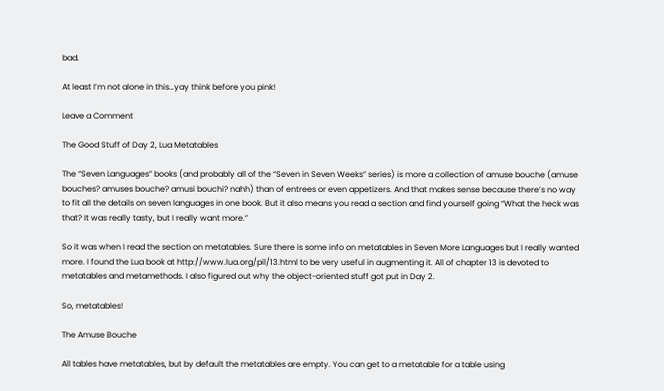bad.

At least I’m not alone in this…yay think before you pink!

Leave a Comment

The Good Stuff of Day 2, Lua Metatables

The “Seven Languages” books (and probably all of the “Seven in Seven Weeks” series) is more a collection of amuse bouche (amuse bouches? amuses bouche? amusi bouchi? nahh) than of entrees or even appetizers. And that makes sense because there’s no way to fit all the details on seven languages in one book. But it also means you read a section and find yourself going “What the heck was that? It was really tasty, but I really want more.”

So it was when I read the section on metatables. Sure there is some info on metatables in Seven More Languages but I really wanted more. I found the Lua book at http://www.lua.org/pil/13.html to be very useful in augmenting it. All of chapter 13 is devoted to metatables and metamethods. I also figured out why the object-oriented stuff got put in Day 2.

So, metatables!

The Amuse Bouche

All tables have metatables, but by default the metatables are empty. You can get to a metatable for a table using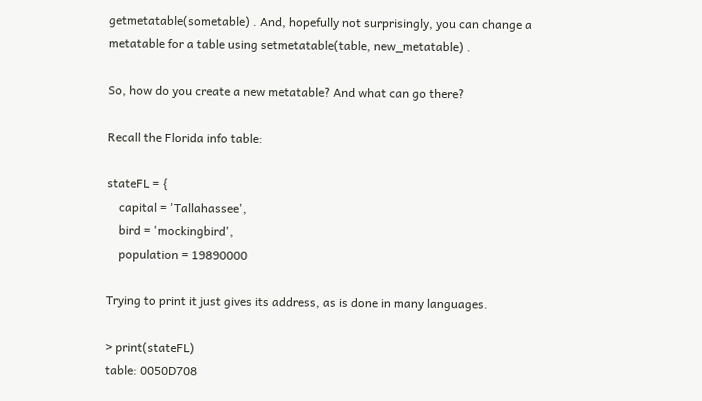getmetatable(sometable) . And, hopefully not surprisingly, you can change a metatable for a table using setmetatable(table, new_metatable) .

So, how do you create a new metatable? And what can go there?

Recall the Florida info table:

stateFL = {
    capital = 'Tallahassee',
    bird = 'mockingbird',
    population = 19890000

Trying to print it just gives its address, as is done in many languages.

> print(stateFL)
table: 0050D708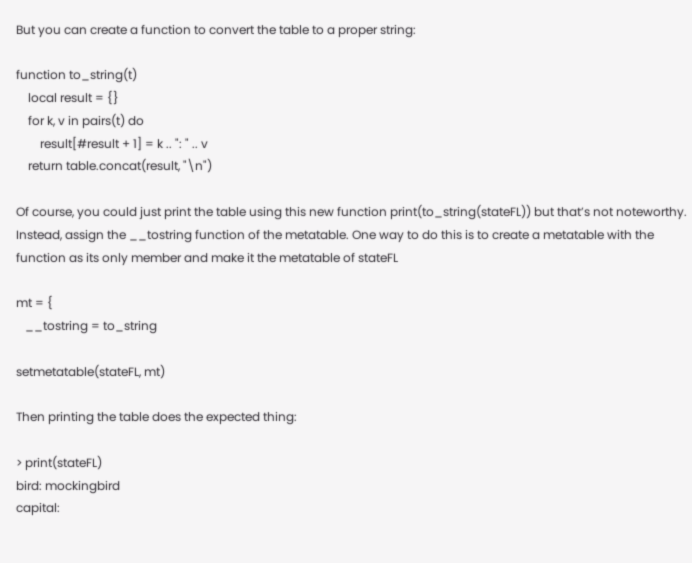But you can create a function to convert the table to a proper string:

function to_string(t)
    local result = {}
    for k, v in pairs(t) do
        result[#result + 1] = k .. ": " .. v
    return table.concat(result, "\n")

Of course, you could just print the table using this new function print(to_string(stateFL)) but that’s not noteworthy. Instead, assign the __tostring function of the metatable. One way to do this is to create a metatable with the function as its only member and make it the metatable of stateFL

mt = {
   __tostring = to_string

setmetatable(stateFL, mt)

Then printing the table does the expected thing:

> print(stateFL)
bird: mockingbird
capital: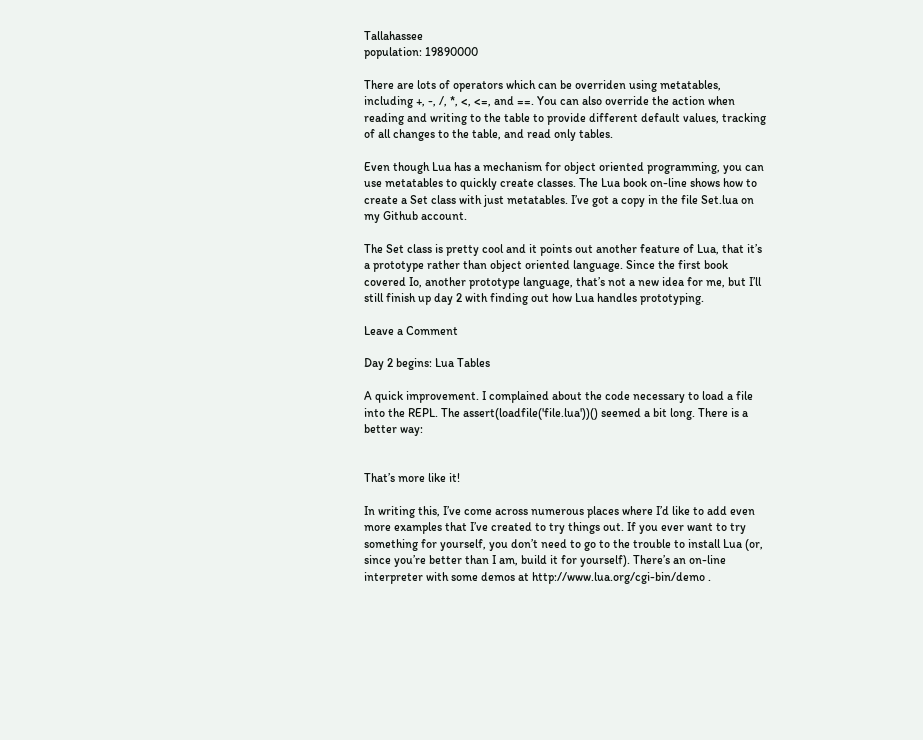Tallahassee
population: 19890000

There are lots of operators which can be overriden using metatables, including +, -, /, *, <, <=, and ==. You can also override the action when reading and writing to the table to provide different default values, tracking of all changes to the table, and read only tables.

Even though Lua has a mechanism for object oriented programming, you can use metatables to quickly create classes. The Lua book on-line shows how to create a Set class with just metatables. I’ve got a copy in the file Set.lua on my Github account.

The Set class is pretty cool and it points out another feature of Lua, that it’s a prototype rather than object oriented language. Since the first book covered Io, another prototype language, that’s not a new idea for me, but I’ll still finish up day 2 with finding out how Lua handles prototyping.

Leave a Comment

Day 2 begins: Lua Tables

A quick improvement. I complained about the code necessary to load a file into the REPL. The assert(loadfile('file.lua'))() seemed a bit long. There is a better way:


That’s more like it!

In writing this, I’ve come across numerous places where I’d like to add even more examples that I’ve created to try things out. If you ever want to try something for yourself, you don’t need to go to the trouble to install Lua (or, since you’re better than I am, build it for yourself). There’s an on-line interpreter with some demos at http://www.lua.org/cgi-bin/demo .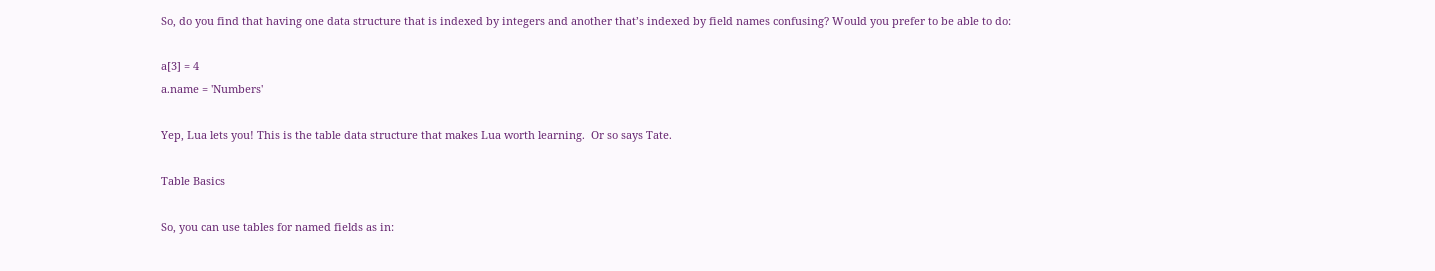So, do you find that having one data structure that is indexed by integers and another that’s indexed by field names confusing? Would you prefer to be able to do:

a[3] = 4
a.name = 'Numbers'

Yep, Lua lets you! This is the table data structure that makes Lua worth learning.  Or so says Tate.

Table Basics

So, you can use tables for named fields as in: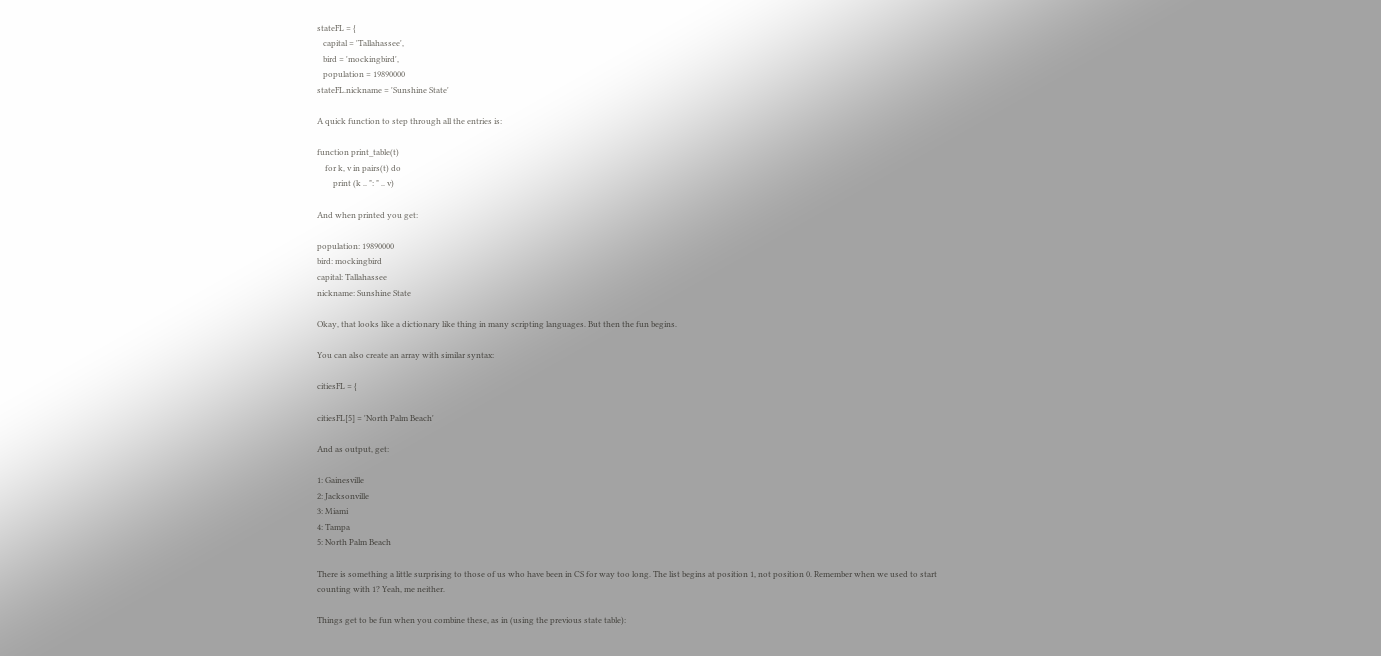stateFL = {
   capital = 'Tallahassee',
   bird = 'mockingbird',
   population = 19890000
stateFL.nickname = 'Sunshine State'

A quick function to step through all the entries is:

function print_table(t)
    for k, v in pairs(t) do
        print (k .. ": " .. v)

And when printed you get:

population: 19890000
bird: mockingbird
capital: Tallahassee
nickname: Sunshine State

Okay, that looks like a dictionary like thing in many scripting languages. But then the fun begins.

You can also create an array with similar syntax:

citiesFL = {

citiesFL[5] = 'North Palm Beach'

And as output, get:

1: Gainesville
2: Jacksonville
3: Miami
4: Tampa
5: North Palm Beach

There is something a little surprising to those of us who have been in CS for way too long. The list begins at position 1, not position 0. Remember when we used to start counting with 1? Yeah, me neither.

Things get to be fun when you combine these, as in (using the previous state table):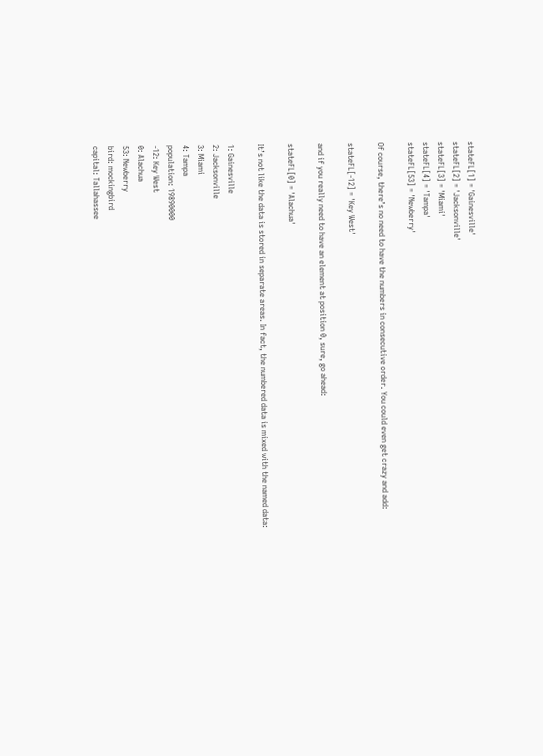stateFL[1] = 'Gainesville'
stateFL[2] = 'Jacksonville'
stateFL[3] = 'Miami'
stateFL[4] = 'Tampa'
stateFL[53] = 'Newberry'

Of course, there’s no need to have the numbers in consecutive order. You could even get crazy and add:

stateFL[-12] = 'Key West'

and if you really need to have an element at position 0, sure, go ahead:

stateFL[0] = 'Alachua'

It’s not like the data is stored in separate areas. In fact, the numbered data is mixed with the named data:

1: Gainesville
2: Jacksonville
3: Miami
4: Tampa
population: 19890000
-12: Key West
0: Alachua
53: Newberry
bird: mockingbird
capital: Tallahassee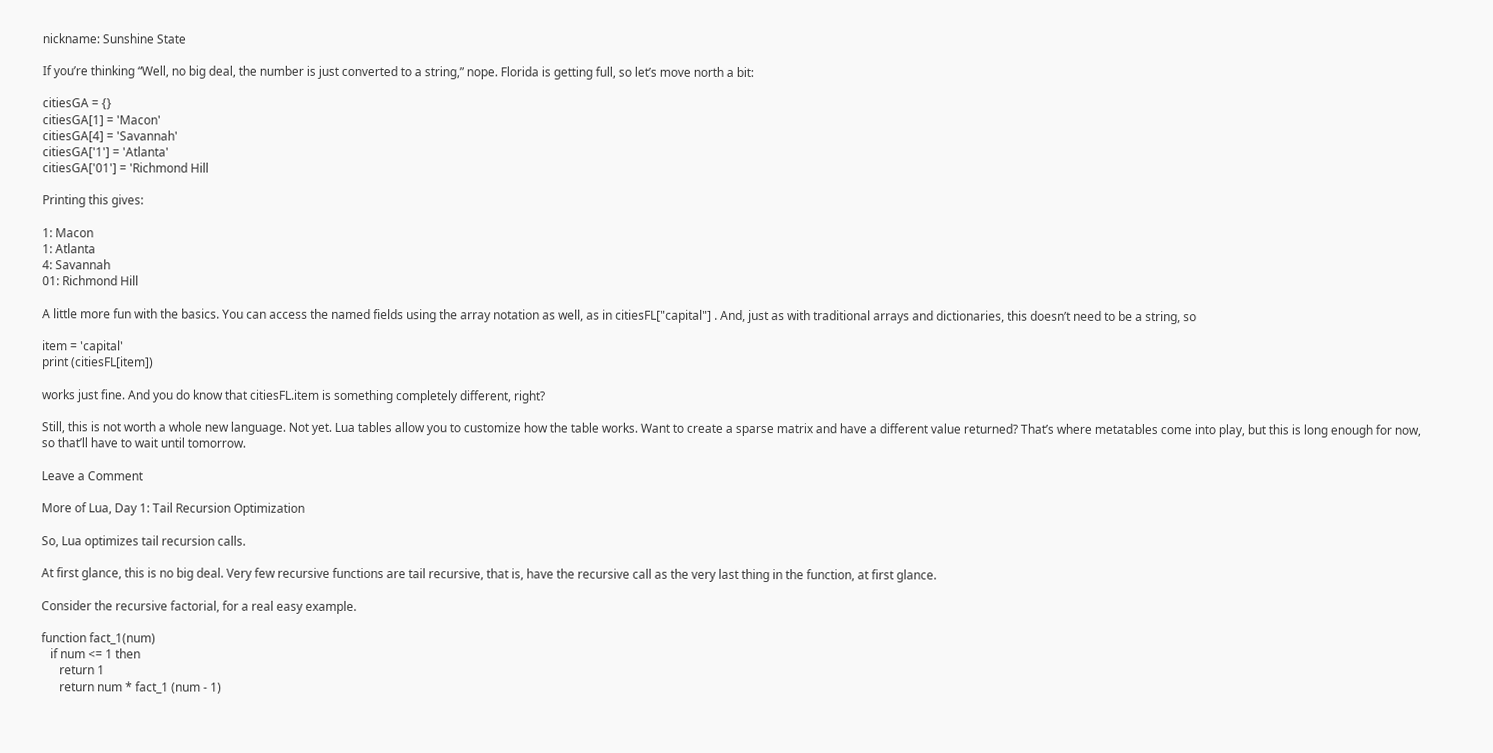nickname: Sunshine State

If you’re thinking “Well, no big deal, the number is just converted to a string,” nope. Florida is getting full, so let’s move north a bit:

citiesGA = {}
citiesGA[1] = 'Macon'
citiesGA[4] = 'Savannah'
citiesGA['1'] = 'Atlanta'
citiesGA['01'] = 'Richmond Hill

Printing this gives:

1: Macon
1: Atlanta
4: Savannah
01: Richmond Hill

A little more fun with the basics. You can access the named fields using the array notation as well, as in citiesFL["capital"] . And, just as with traditional arrays and dictionaries, this doesn’t need to be a string, so

item = 'capital'
print (citiesFL[item])

works just fine. And you do know that citiesFL.item is something completely different, right?

Still, this is not worth a whole new language. Not yet. Lua tables allow you to customize how the table works. Want to create a sparse matrix and have a different value returned? That’s where metatables come into play, but this is long enough for now, so that’ll have to wait until tomorrow.

Leave a Comment

More of Lua, Day 1: Tail Recursion Optimization

So, Lua optimizes tail recursion calls.

At first glance, this is no big deal. Very few recursive functions are tail recursive, that is, have the recursive call as the very last thing in the function, at first glance.

Consider the recursive factorial, for a real easy example.

function fact_1(num)
   if num <= 1 then
      return 1
      return num * fact_1 (num - 1)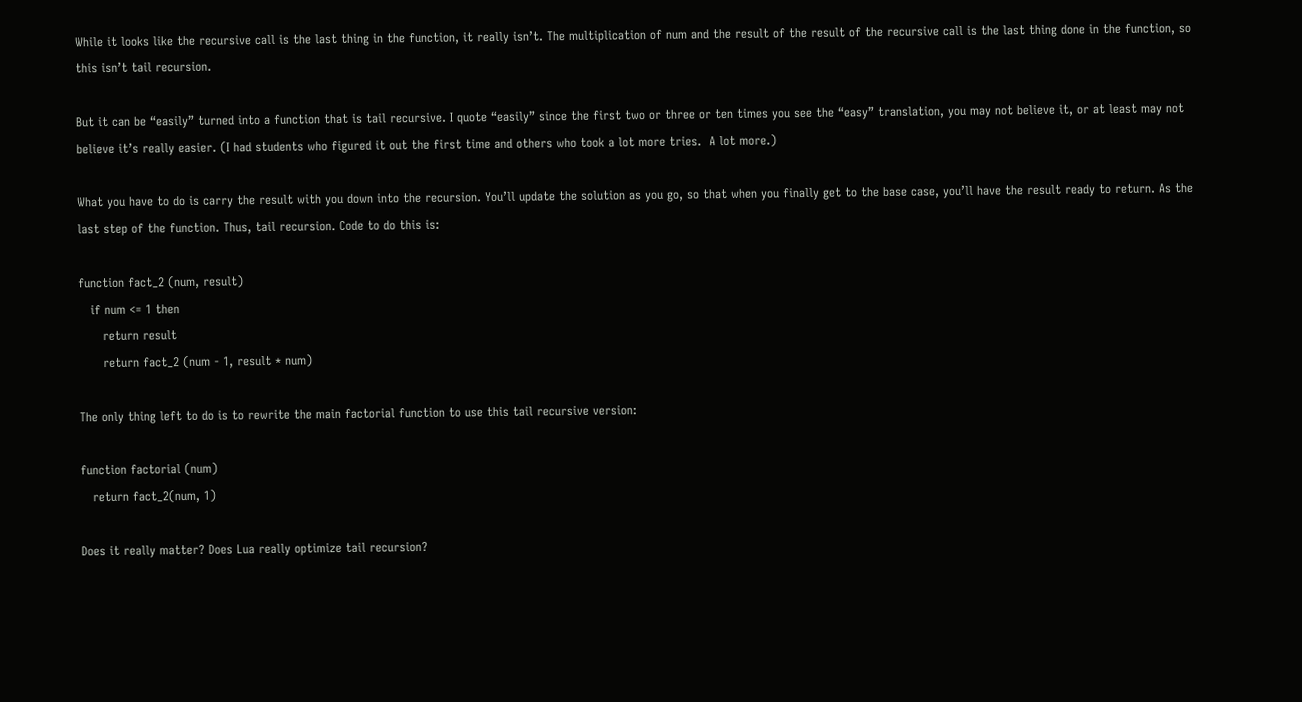While it looks like the recursive call is the last thing in the function, it really isn’t. The multiplication of num and the result of the result of the recursive call is the last thing done in the function, so this isn’t tail recursion.

But it can be “easily” turned into a function that is tail recursive. I quote “easily” since the first two or three or ten times you see the “easy” translation, you may not believe it, or at least may not believe it’s really easier. (I had students who figured it out the first time and others who took a lot more tries.  A lot more.)

What you have to do is carry the result with you down into the recursion. You’ll update the solution as you go, so that when you finally get to the base case, you’ll have the result ready to return. As the last step of the function. Thus, tail recursion. Code to do this is:

function fact_2 (num, result)
   if num <= 1 then
      return result
      return fact_2 (num - 1, result * num)

The only thing left to do is to rewrite the main factorial function to use this tail recursive version:

function factorial (num)
   return fact_2(num, 1)

Does it really matter? Does Lua really optimize tail recursion?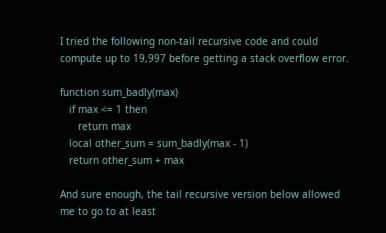I tried the following non-tail recursive code and could compute up to 19,997 before getting a stack overflow error.

function sum_badly(max)
   if max <= 1 then
      return max
   local other_sum = sum_badly(max - 1)
   return other_sum + max

And sure enough, the tail recursive version below allowed me to go to at least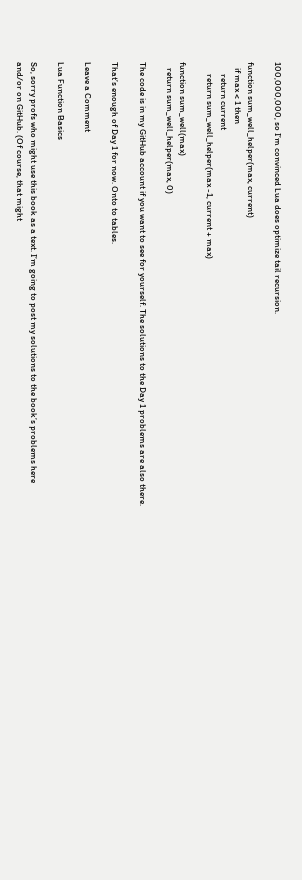100,000,000, so I’m convinced Lua does optimize tail recursion.

function sum_well_helper(max, current)
   if max < 1 then
      return current
      return sum_well_helper(max -1, current + max)

function sum_well(max)
   return sum_well_helper(max, 0)

The code is in my GitHub account if you want to see for yourself. The solutions to the Day 1 problems are also there.

That’s enough of Day 1 for now. Onto to tables.

Leave a Comment

Lua Function Basics

So, sorry profs who might use this book as a text. I’m going to post my solutions to the book’s problems here and/or on GitHub. (Of course, that might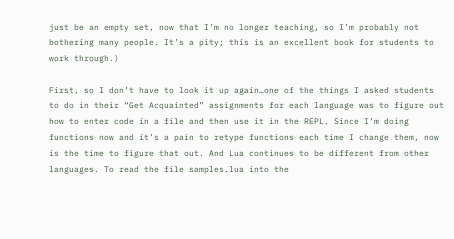just be an empty set, now that I’m no longer teaching, so I’m probably not bothering many people. It’s a pity; this is an excellent book for students to work through.)

First, so I don’t have to look it up again…one of the things I asked students to do in their “Get Acquainted” assignments for each language was to figure out how to enter code in a file and then use it in the REPL. Since I’m doing functions now and it’s a pain to retype functions each time I change them, now is the time to figure that out. And Lua continues to be different from other languages. To read the file samples.lua into the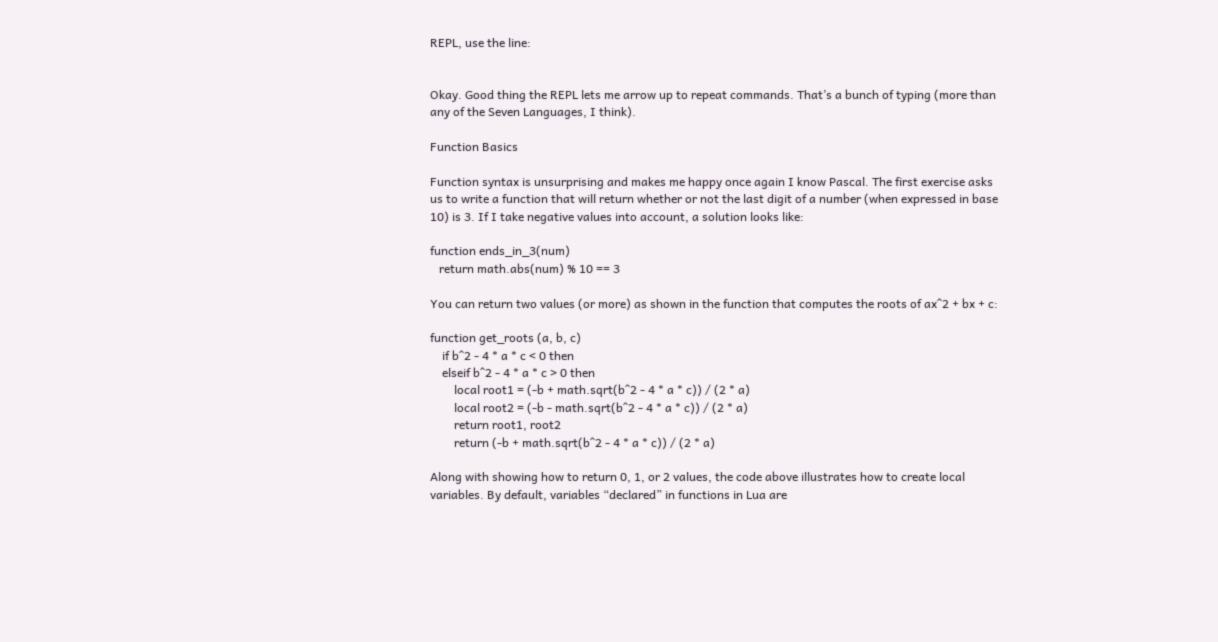REPL, use the line:


Okay. Good thing the REPL lets me arrow up to repeat commands. That’s a bunch of typing (more than any of the Seven Languages, I think).

Function Basics

Function syntax is unsurprising and makes me happy once again I know Pascal. The first exercise asks us to write a function that will return whether or not the last digit of a number (when expressed in base 10) is 3. If I take negative values into account, a solution looks like:

function ends_in_3(num)
   return math.abs(num) % 10 == 3

You can return two values (or more) as shown in the function that computes the roots of ax^2 + bx + c:

function get_roots (a, b, c)
    if b^2 - 4 * a * c < 0 then
    elseif b^2 - 4 * a * c > 0 then
        local root1 = (-b + math.sqrt(b^2 - 4 * a * c)) / (2 * a)
        local root2 = (-b - math.sqrt(b^2 - 4 * a * c)) / (2 * a)
        return root1, root2
        return (-b + math.sqrt(b^2 - 4 * a * c)) / (2 * a)

Along with showing how to return 0, 1, or 2 values, the code above illustrates how to create local variables. By default, variables “declared” in functions in Lua are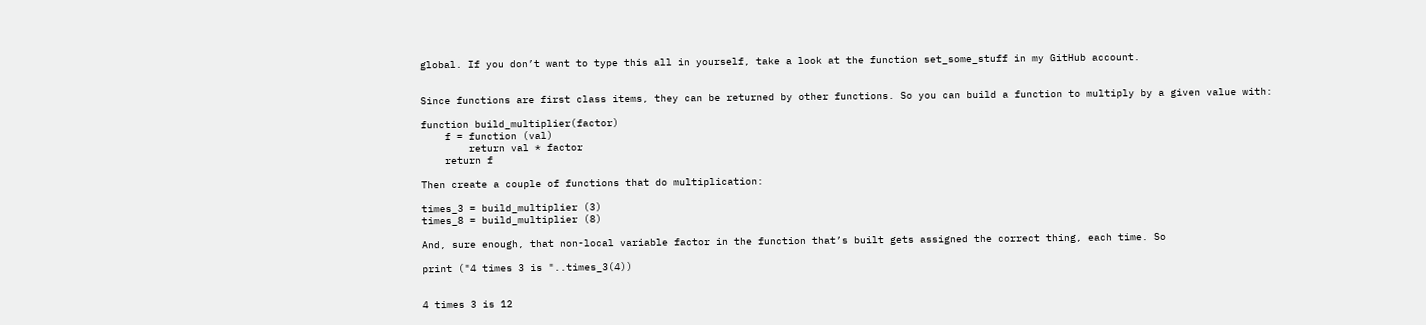global. If you don’t want to type this all in yourself, take a look at the function set_some_stuff in my GitHub account.


Since functions are first class items, they can be returned by other functions. So you can build a function to multiply by a given value with:

function build_multiplier(factor)
    f = function (val)
        return val * factor
    return f

Then create a couple of functions that do multiplication:

times_3 = build_multiplier (3)
times_8 = build_multiplier (8)

And, sure enough, that non-local variable factor in the function that’s built gets assigned the correct thing, each time. So

print ("4 times 3 is "..times_3(4))


4 times 3 is 12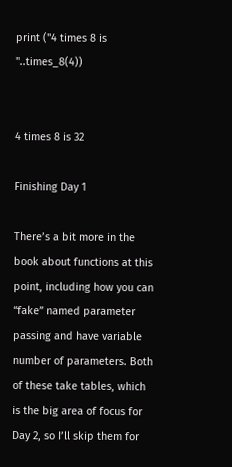print ("4 times 8 is "..times_8(4))


4 times 8 is 32

Finishing Day 1

There’s a bit more in the book about functions at this point, including how you can “fake” named parameter passing and have variable number of parameters. Both of these take tables, which is the big area of focus for Day 2, so I’ll skip them for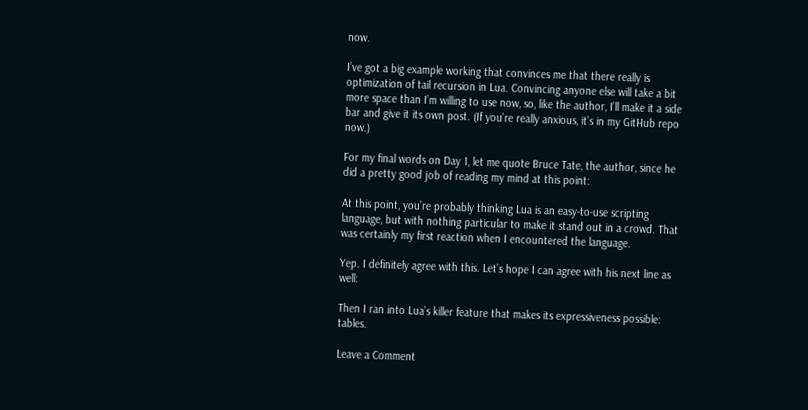now.

I’ve got a big example working that convinces me that there really is optimization of tail recursion in Lua. Convincing anyone else will take a bit more space than I’m willing to use now, so, like the author, I’ll make it a side bar and give it its own post. (If you’re really anxious, it’s in my GitHub repo now.)

For my final words on Day 1, let me quote Bruce Tate, the author, since he did a pretty good job of reading my mind at this point:

At this point, you’re probably thinking Lua is an easy-to-use scripting language, but with nothing particular to make it stand out in a crowd. That was certainly my first reaction when I encountered the language.

Yep. I definitely agree with this. Let’s hope I can agree with his next line as well:

Then I ran into Lua’s killer feature that makes its expressiveness possible: tables.

Leave a Comment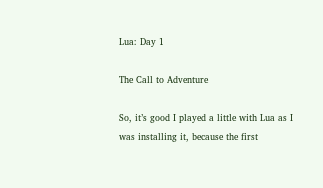Lua: Day 1

The Call to Adventure

So, it’s good I played a little with Lua as I was installing it, because the first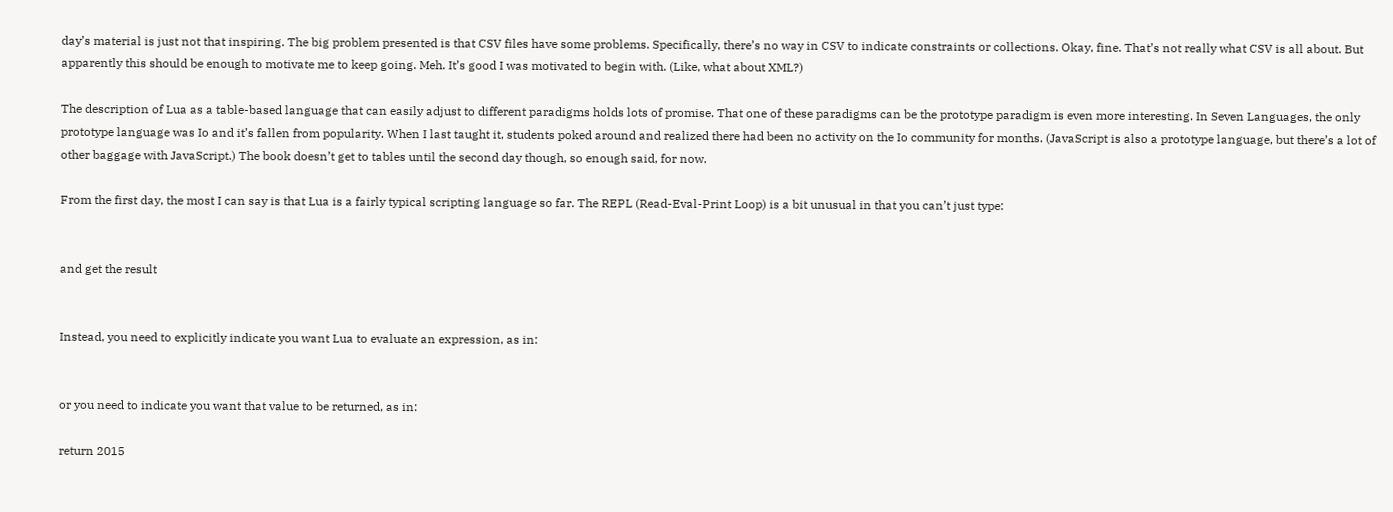day’s material is just not that inspiring. The big problem presented is that CSV files have some problems. Specifically, there’s no way in CSV to indicate constraints or collections. Okay, fine. That’s not really what CSV is all about. But apparently this should be enough to motivate me to keep going. Meh. It’s good I was motivated to begin with. (Like, what about XML?)

The description of Lua as a table-based language that can easily adjust to different paradigms holds lots of promise. That one of these paradigms can be the prototype paradigm is even more interesting. In Seven Languages, the only prototype language was Io and it’s fallen from popularity. When I last taught it, students poked around and realized there had been no activity on the Io community for months. (JavaScript is also a prototype language, but there’s a lot of other baggage with JavaScript.) The book doesn’t get to tables until the second day though, so enough said, for now.

From the first day, the most I can say is that Lua is a fairly typical scripting language so far. The REPL (Read-Eval-Print Loop) is a bit unusual in that you can’t just type:


and get the result


Instead, you need to explicitly indicate you want Lua to evaluate an expression, as in:


or you need to indicate you want that value to be returned, as in:

return 2015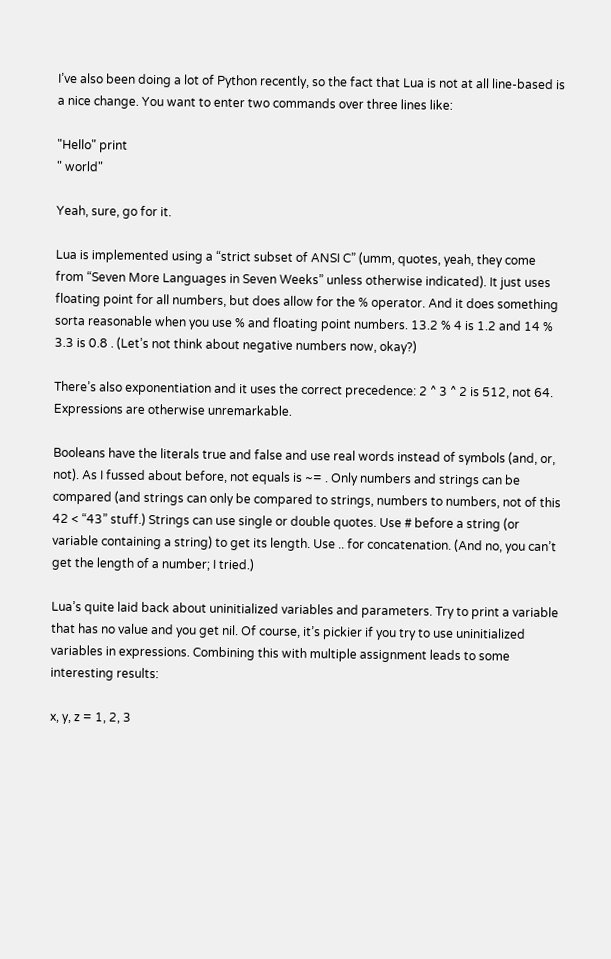I’ve also been doing a lot of Python recently, so the fact that Lua is not at all line-based is a nice change. You want to enter two commands over three lines like:

"Hello" print
" world"

Yeah, sure, go for it.

Lua is implemented using a “strict subset of ANSI C” (umm, quotes, yeah, they come from “Seven More Languages in Seven Weeks” unless otherwise indicated). It just uses floating point for all numbers, but does allow for the % operator. And it does something sorta reasonable when you use % and floating point numbers. 13.2 % 4 is 1.2 and 14 % 3.3 is 0.8 . (Let’s not think about negative numbers now, okay?)

There’s also exponentiation and it uses the correct precedence: 2 ^ 3 ^ 2 is 512, not 64. Expressions are otherwise unremarkable.

Booleans have the literals true and false and use real words instead of symbols (and, or, not). As I fussed about before, not equals is ~= . Only numbers and strings can be compared (and strings can only be compared to strings, numbers to numbers, not of this 42 < “43” stuff.) Strings can use single or double quotes. Use # before a string (or variable containing a string) to get its length. Use .. for concatenation. (And no, you can’t get the length of a number; I tried.)

Lua’s quite laid back about uninitialized variables and parameters. Try to print a variable that has no value and you get nil. Of course, it’s pickier if you try to use uninitialized variables in expressions. Combining this with multiple assignment leads to some interesting results:

x, y, z = 1, 2, 3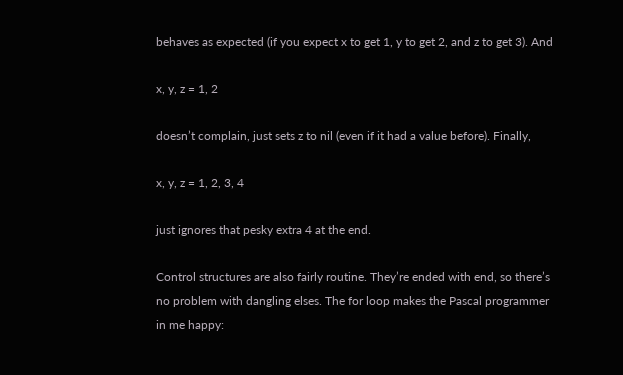behaves as expected (if you expect x to get 1, y to get 2, and z to get 3). And

x, y, z = 1, 2

doesn’t complain, just sets z to nil (even if it had a value before). Finally,

x, y, z = 1, 2, 3, 4

just ignores that pesky extra 4 at the end.

Control structures are also fairly routine. They’re ended with end, so there’s no problem with dangling elses. The for loop makes the Pascal programmer in me happy: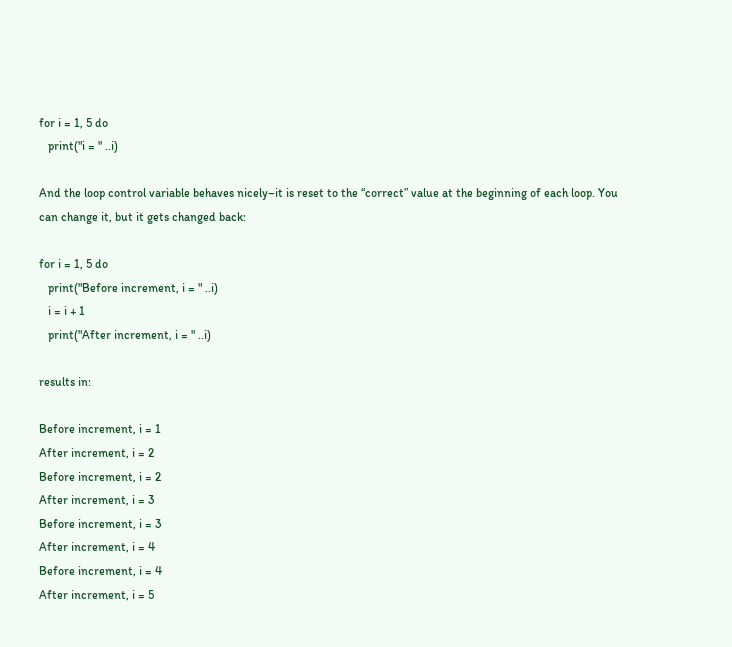for i = 1, 5 do
   print("i = " ..i)

And the loop control variable behaves nicely–it is reset to the “correct” value at the beginning of each loop. You can change it, but it gets changed back:

for i = 1, 5 do
   print("Before increment, i = " ..i)
   i = i + 1
   print("After increment, i = " ..i)

results in:

Before increment, i = 1
After increment, i = 2
Before increment, i = 2
After increment, i = 3
Before increment, i = 3
After increment, i = 4
Before increment, i = 4
After increment, i = 5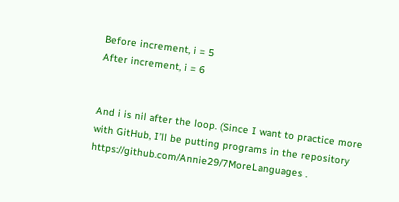Before increment, i = 5
After increment, i = 6


And i is nil after the loop. (Since I want to practice more with GitHub, I’ll be putting programs in the repository https://github.com/Annie29/7MoreLanguages .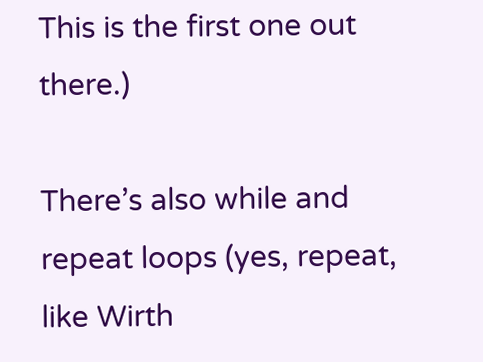This is the first one out there.)

There’s also while and repeat loops (yes, repeat, like Wirth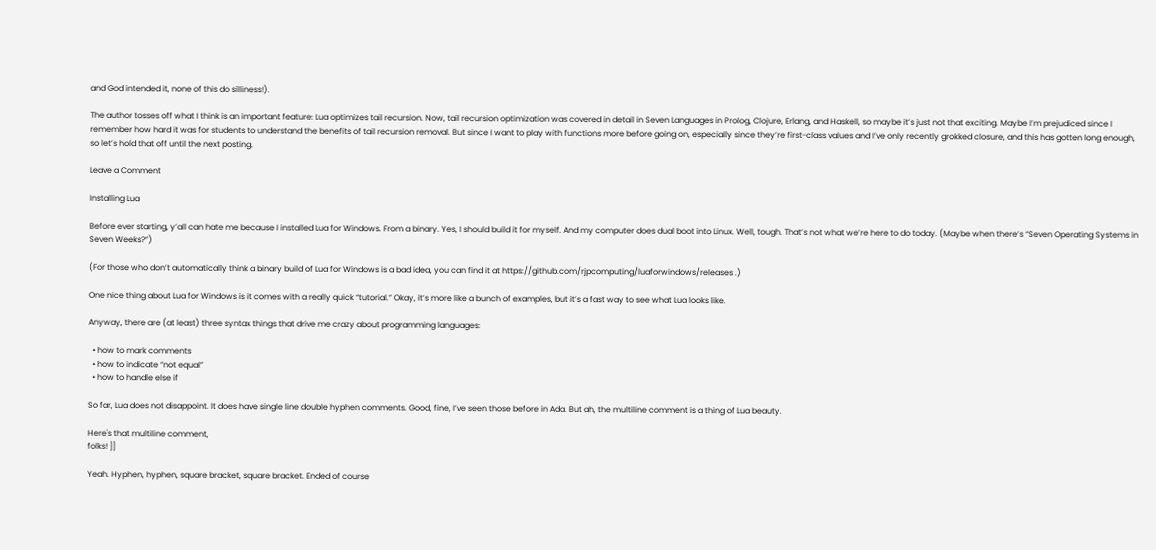and God intended it, none of this do silliness!).

The author tosses off what I think is an important feature: Lua optimizes tail recursion. Now, tail recursion optimization was covered in detail in Seven Languages in Prolog, Clojure, Erlang, and Haskell, so maybe it’s just not that exciting. Maybe I’m prejudiced since I remember how hard it was for students to understand the benefits of tail recursion removal. But since I want to play with functions more before going on, especially since they’re first-class values and I’ve only recently grokked closure, and this has gotten long enough, so let’s hold that off until the next posting.

Leave a Comment

Installing Lua

Before ever starting, y’all can hate me because I installed Lua for Windows. From a binary. Yes, I should build it for myself. And my computer does dual boot into Linux. Well, tough. That’s not what we’re here to do today. (Maybe when there’s “Seven Operating Systems in Seven Weeks?”)

(For those who don’t automatically think a binary build of Lua for Windows is a bad idea, you can find it at https://github.com/rjpcomputing/luaforwindows/releases .)

One nice thing about Lua for Windows is it comes with a really quick “tutorial.” Okay, it’s more like a bunch of examples, but it’s a fast way to see what Lua looks like.

Anyway, there are (at least) three syntax things that drive me crazy about programming languages:

  • how to mark comments
  • how to indicate “not equal”
  • how to handle else if

So far, Lua does not disappoint. It does have single line double hyphen comments. Good, fine, I’ve seen those before in Ada. But ah, the multiline comment is a thing of Lua beauty.

Here's that multiline comment,
folks! ]]

Yeah. Hyphen, hyphen, square bracket, square bracket. Ended of course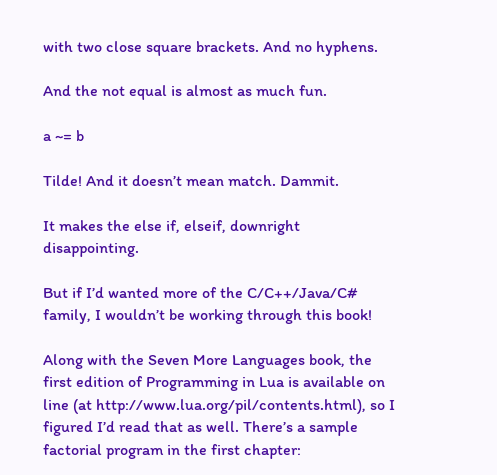with two close square brackets. And no hyphens.

And the not equal is almost as much fun.

a ~= b

Tilde! And it doesn’t mean match. Dammit.

It makes the else if, elseif, downright disappointing.

But if I’d wanted more of the C/C++/Java/C# family, I wouldn’t be working through this book!

Along with the Seven More Languages book, the first edition of Programming in Lua is available on line (at http://www.lua.org/pil/contents.html), so I figured I’d read that as well. There’s a sample factorial program in the first chapter: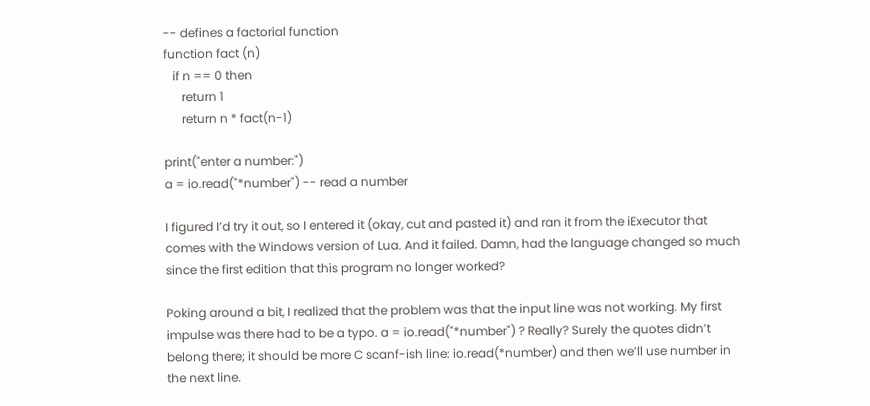-- defines a factorial function
function fact (n)
   if n == 0 then
      return 1
      return n * fact(n-1)

print("enter a number:")
a = io.read("*number") -- read a number

I figured I’d try it out, so I entered it (okay, cut and pasted it) and ran it from the iExecutor that comes with the Windows version of Lua. And it failed. Damn, had the language changed so much since the first edition that this program no longer worked?

Poking around a bit, I realized that the problem was that the input line was not working. My first impulse was there had to be a typo. a = io.read("*number") ? Really? Surely the quotes didn’t belong there; it should be more C scanf-ish line: io.read(*number) and then we’ll use number in the next line.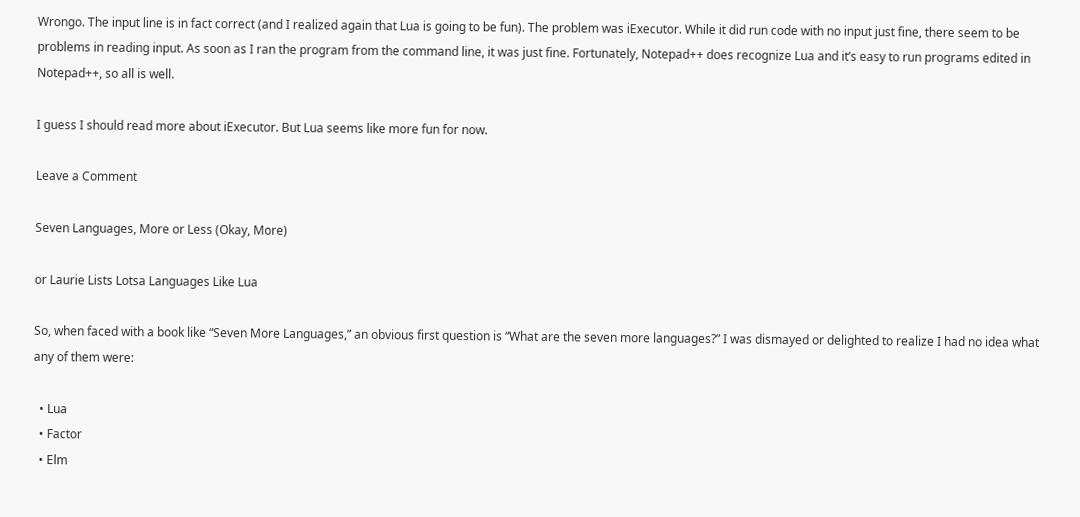Wrongo. The input line is in fact correct (and I realized again that Lua is going to be fun). The problem was iExecutor. While it did run code with no input just fine, there seem to be problems in reading input. As soon as I ran the program from the command line, it was just fine. Fortunately, Notepad++ does recognize Lua and it’s easy to run programs edited in Notepad++, so all is well.

I guess I should read more about iExecutor. But Lua seems like more fun for now.

Leave a Comment

Seven Languages, More or Less (Okay, More)

or Laurie Lists Lotsa Languages Like Lua

So, when faced with a book like “Seven More Languages,” an obvious first question is “What are the seven more languages?” I was dismayed or delighted to realize I had no idea what any of them were:

  • Lua
  • Factor
  • Elm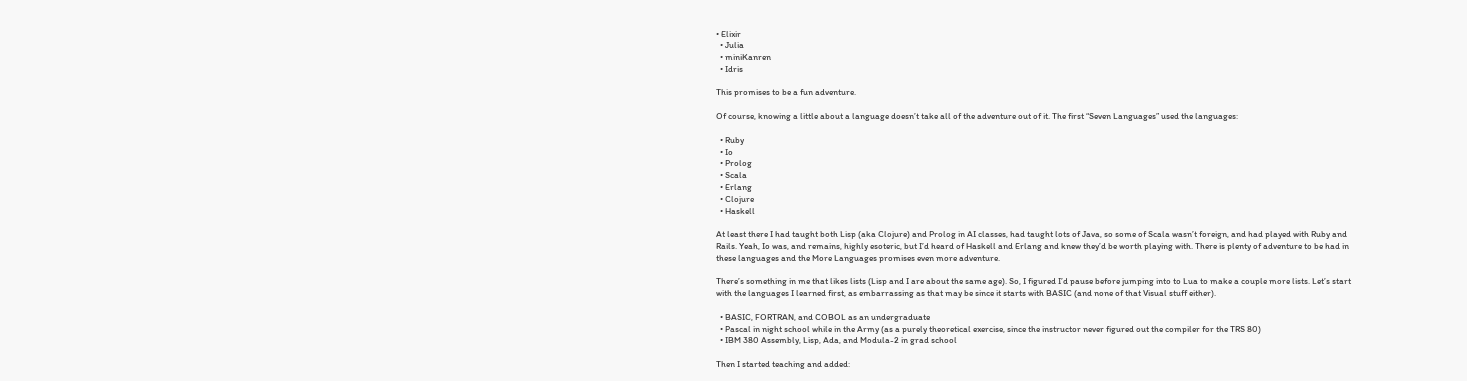• Elixir
  • Julia
  • miniKanren
  • Idris

This promises to be a fun adventure.

Of course, knowing a little about a language doesn’t take all of the adventure out of it. The first “Seven Languages” used the languages:

  • Ruby
  • Io
  • Prolog
  • Scala
  • Erlang
  • Clojure
  • Haskell

At least there I had taught both Lisp (aka Clojure) and Prolog in AI classes, had taught lots of Java, so some of Scala wasn’t foreign, and had played with Ruby and Rails. Yeah, Io was, and remains, highly esoteric, but I’d heard of Haskell and Erlang and knew they’d be worth playing with. There is plenty of adventure to be had in these languages and the More Languages promises even more adventure.

There’s something in me that likes lists (Lisp and I are about the same age). So, I figured I’d pause before jumping into to Lua to make a couple more lists. Let’s start with the languages I learned first, as embarrassing as that may be since it starts with BASIC (and none of that Visual stuff either).

  • BASIC, FORTRAN, and COBOL as an undergraduate
  • Pascal in night school while in the Army (as a purely theoretical exercise, since the instructor never figured out the compiler for the TRS 80)
  • IBM 380 Assembly, Lisp, Ada, and Modula-2 in grad school

Then I started teaching and added: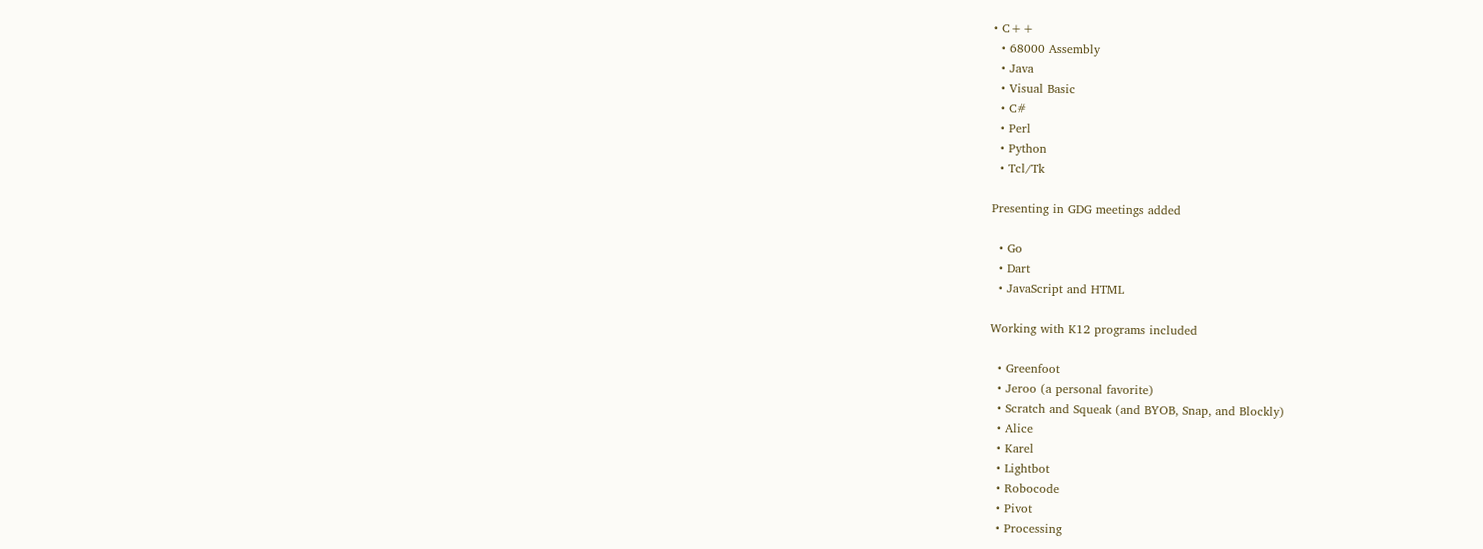• C++
  • 68000 Assembly
  • Java
  • Visual Basic
  • C#
  • Perl
  • Python
  • Tcl/Tk

Presenting in GDG meetings added

  • Go
  • Dart
  • JavaScript and HTML

Working with K12 programs included

  • Greenfoot
  • Jeroo (a personal favorite)
  • Scratch and Squeak (and BYOB, Snap, and Blockly)
  • Alice
  • Karel
  • Lightbot
  • Robocode
  • Pivot
  • Processing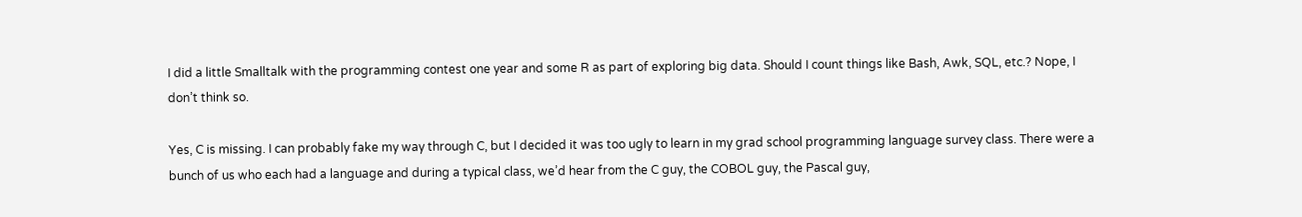I did a little Smalltalk with the programming contest one year and some R as part of exploring big data. Should I count things like Bash, Awk, SQL, etc.? Nope, I don’t think so.

Yes, C is missing. I can probably fake my way through C, but I decided it was too ugly to learn in my grad school programming language survey class. There were a bunch of us who each had a language and during a typical class, we’d hear from the C guy, the COBOL guy, the Pascal guy,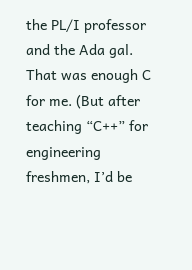the PL/I professor and the Ada gal. That was enough C for me. (But after teaching “C++” for engineering freshmen, I’d be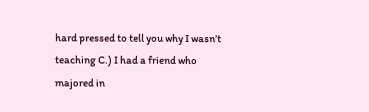hard pressed to tell you why I wasn’t teaching C.) I had a friend who majored in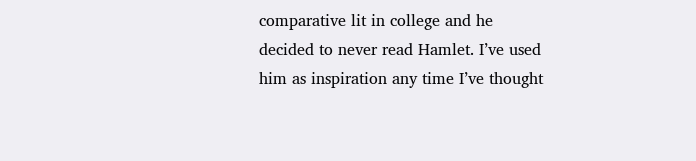comparative lit in college and he decided to never read Hamlet. I’ve used him as inspiration any time I’ve thought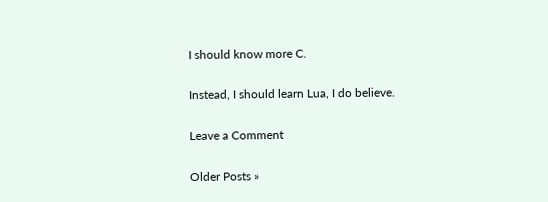I should know more C.

Instead, I should learn Lua, I do believe.

Leave a Comment

Older Posts »